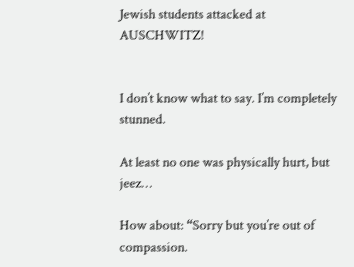Jewish students attacked at AUSCHWITZ!


I don’t know what to say. I’m completely stunned.

At least no one was physically hurt, but jeez…

How about: “Sorry but you’re out of compassion.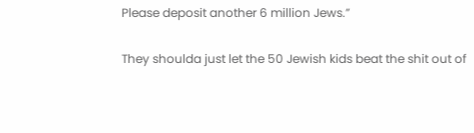Please deposit another 6 million Jews.”

They shoulda just let the 50 Jewish kids beat the shit out of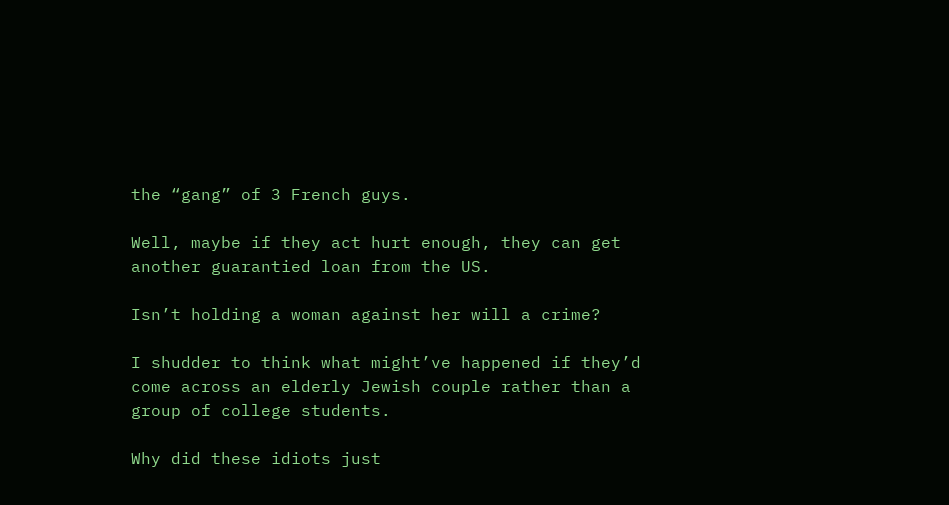the “gang” of 3 French guys.

Well, maybe if they act hurt enough, they can get another guarantied loan from the US.

Isn’t holding a woman against her will a crime?

I shudder to think what might’ve happened if they’d come across an elderly Jewish couple rather than a group of college students.

Why did these idiots just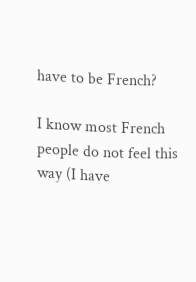have to be French?

I know most French people do not feel this way (I have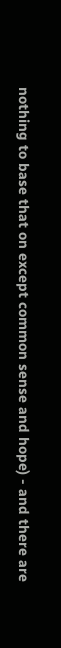nothing to base that on except common sense and hope) - and there are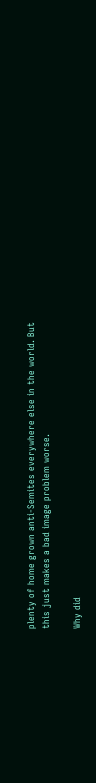plenty of home grown anti-Semites everywhere else in the world. But this just makes a bad image problem worse.

Why did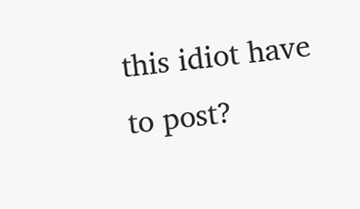this idiot have to post?